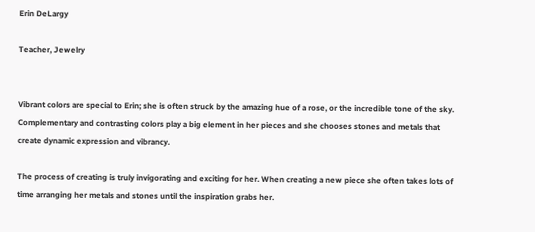Erin DeLargy

Teacher, Jewelry


Vibrant colors are special to Erin; she is often struck by the amazing hue of a rose, or the incredible tone of the sky.  Complementary and contrasting colors play a big element in her pieces and she chooses stones and metals that create dynamic expression and vibrancy.

The process of creating is truly invigorating and exciting for her. When creating a new piece she often takes lots of time arranging her metals and stones until the inspiration grabs her.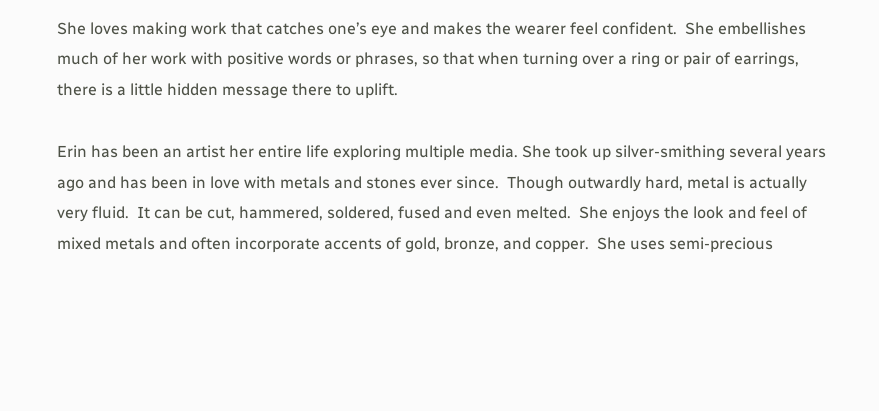She loves making work that catches one’s eye and makes the wearer feel confident.  She embellishes much of her work with positive words or phrases, so that when turning over a ring or pair of earrings, there is a little hidden message there to uplift.

Erin has been an artist her entire life exploring multiple media. She took up silver-smithing several years ago and has been in love with metals and stones ever since.  Though outwardly hard, metal is actually very fluid.  It can be cut, hammered, soldered, fused and even melted.  She enjoys the look and feel of mixed metals and often incorporate accents of gold, bronze, and copper.  She uses semi-precious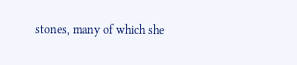stones, many of which she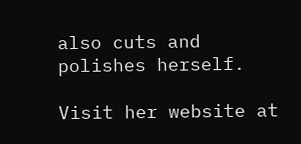also cuts and polishes herself.

Visit her website at